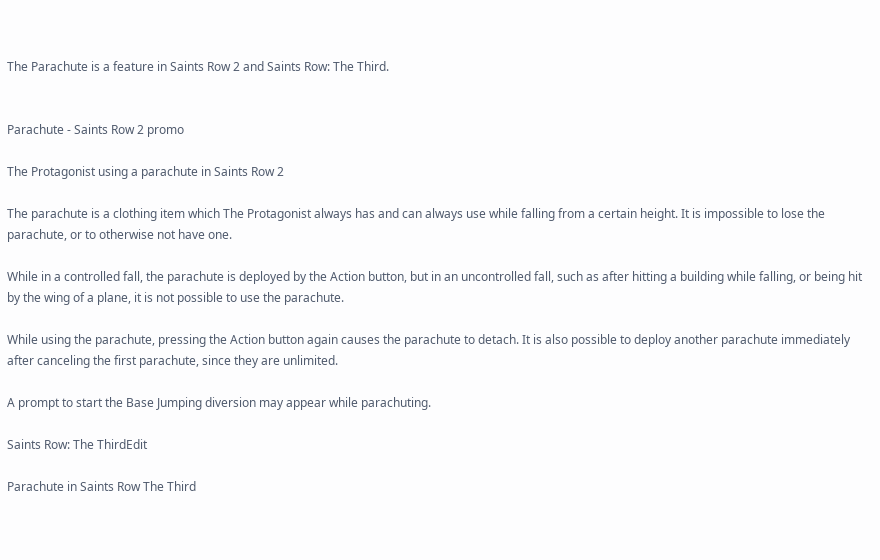The Parachute is a feature in Saints Row 2 and Saints Row: The Third.


Parachute - Saints Row 2 promo

The Protagonist using a parachute in Saints Row 2

The parachute is a clothing item which The Protagonist always has and can always use while falling from a certain height. It is impossible to lose the parachute, or to otherwise not have one.

While in a controlled fall, the parachute is deployed by the Action button, but in an uncontrolled fall, such as after hitting a building while falling, or being hit by the wing of a plane, it is not possible to use the parachute.

While using the parachute, pressing the Action button again causes the parachute to detach. It is also possible to deploy another parachute immediately after canceling the first parachute, since they are unlimited.

A prompt to start the Base Jumping diversion may appear while parachuting.

Saints Row: The ThirdEdit

Parachute in Saints Row The Third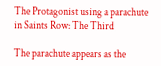The Protagonist using a parachute in Saints Row: The Third

The parachute appears as the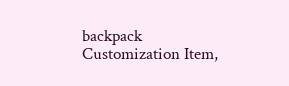backpack Customization Item,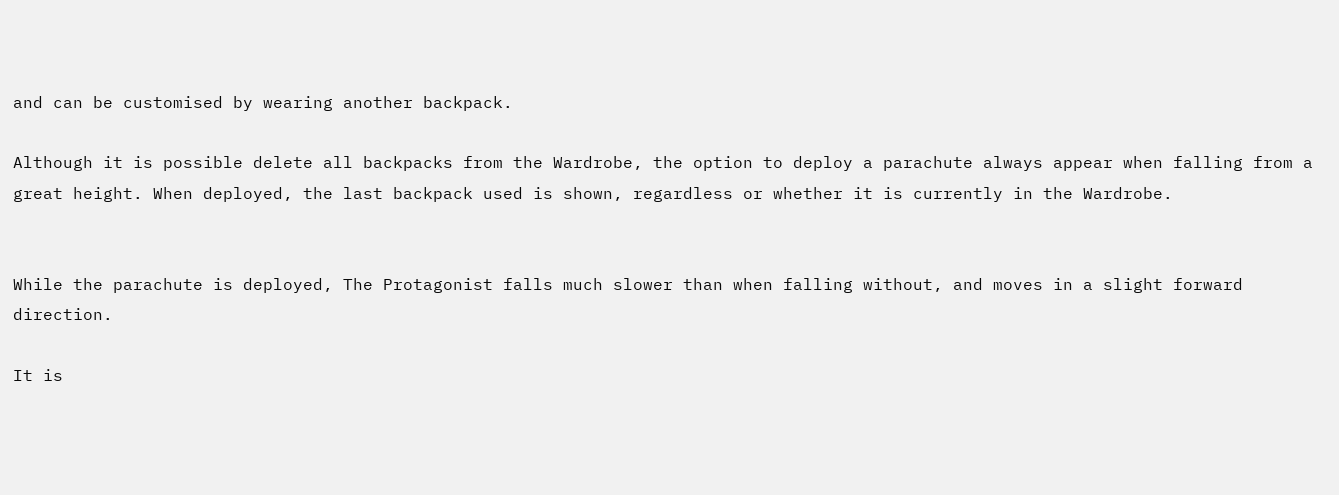and can be customised by wearing another backpack.

Although it is possible delete all backpacks from the Wardrobe, the option to deploy a parachute always appear when falling from a great height. When deployed, the last backpack used is shown, regardless or whether it is currently in the Wardrobe.


While the parachute is deployed, The Protagonist falls much slower than when falling without, and moves in a slight forward direction.

It is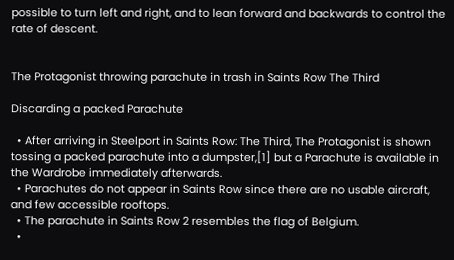possible to turn left and right, and to lean forward and backwards to control the rate of descent.


The Protagonist throwing parachute in trash in Saints Row The Third

Discarding a packed Parachute

  • After arriving in Steelport in Saints Row: The Third, The Protagonist is shown tossing a packed parachute into a dumpster,[1] but a Parachute is available in the Wardrobe immediately afterwards.
  • Parachutes do not appear in Saints Row since there are no usable aircraft, and few accessible rooftops.
  • The parachute in Saints Row 2 resembles the flag of Belgium.
  •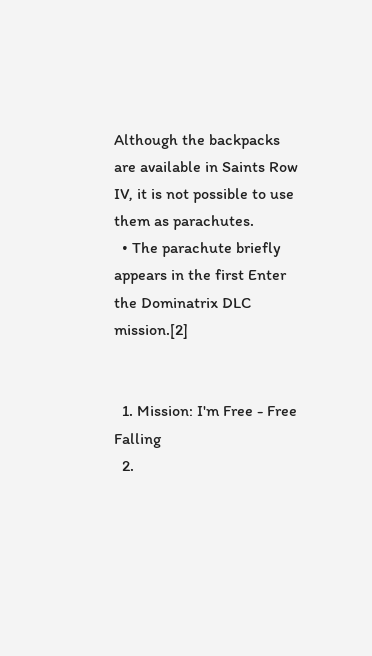Although the backpacks are available in Saints Row IV, it is not possible to use them as parachutes.
  • The parachute briefly appears in the first Enter the Dominatrix DLC mission.[2]


  1. Mission: I'm Free - Free Falling
  2.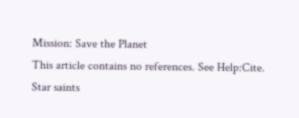Mission: Save the Planet
This article contains no references. See Help:Cite.
Star saints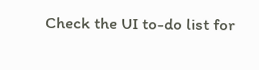Check the UI to-do list for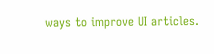ways to improve UI articles.